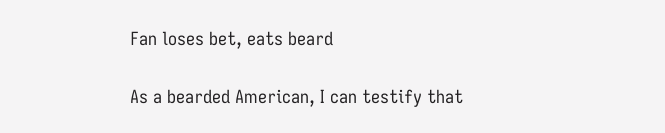Fan loses bet, eats beard

As a bearded American, I can testify that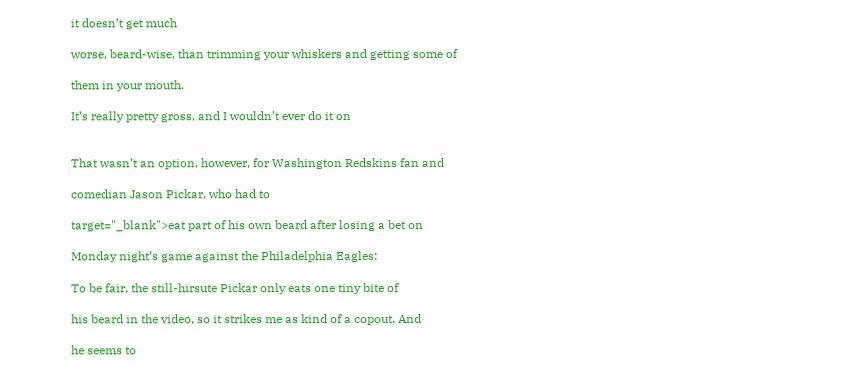it doesn’t get much

worse, beard-wise, than trimming your whiskers and getting some of

them in your mouth.

It’s really pretty gross, and I wouldn’t ever do it on


That wasn’t an option, however, for Washington Redskins fan and

comedian Jason Pickar, who had to

target="_blank">eat part of his own beard after losing a bet on

Monday night’s game against the Philadelphia Eagles:

To be fair, the still-hirsute Pickar only eats one tiny bite of

his beard in the video, so it strikes me as kind of a copout. And

he seems to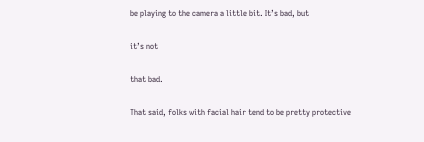be playing to the camera a little bit. It’s bad, but

it’s not

that bad.

That said, folks with facial hair tend to be pretty protective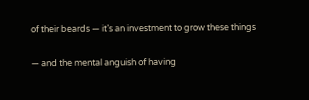of their beards — it’s an investment to grow these things

— and the mental anguish of having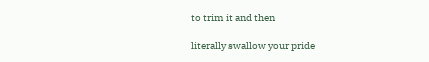to trim it and then

literally swallow your pride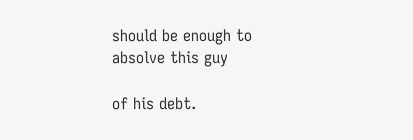should be enough to absolve this guy

of his debt.